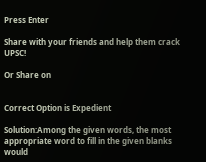Press Enter

Share with your friends and help them crack UPSC!

Or Share on


Correct Option is Expedient

Solution:Among the given words, the most appropriate word to fill in the given blanks would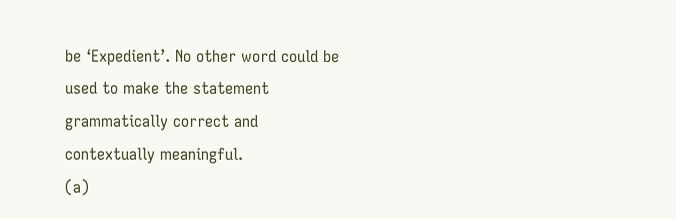be ‘Expedient’. No other word could be used to make the statement grammatically correct and contextually meaningful.
(a)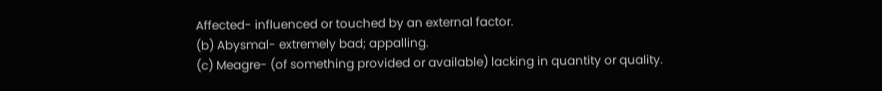Affected- influenced or touched by an external factor.
(b) Abysmal- extremely bad; appalling.
(c) Meagre- (of something provided or available) lacking in quantity or quality.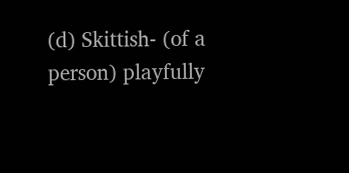(d) Skittish- (of a person) playfully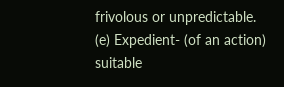frivolous or unpredictable.
(e) Expedient- (of an action) suitable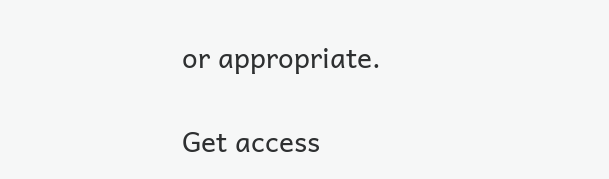or appropriate.

Get access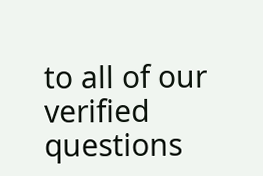to all of our verified questions